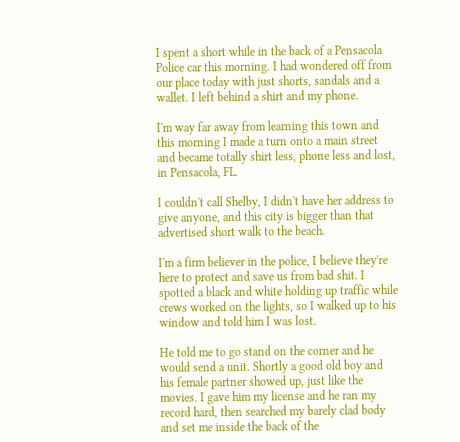I spent a short while in the back of a Pensacola Police car this morning. I had wondered off from our place today with just shorts, sandals and a wallet. I left behind a shirt and my phone.

I'm way far away from learning this town and this morning I made a turn onto a main street and became totally shirt less, phone less and lost, in Pensacola, FL.

I couldn't call Shelby, I didn't have her address to give anyone, and this city is bigger than that advertised short walk to the beach.

I'm a firm believer in the police, I believe they're here to protect and save us from bad shit. I spotted a black and white holding up traffic while crews worked on the lights, so I walked up to his window and told him I was lost.

He told me to go stand on the corner and he would send a unit. Shortly a good old boy and his female partner showed up, just like the movies. I gave him my license and he ran my record hard, then searched my barely clad body and set me inside the back of the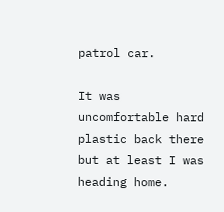patrol car.

It was uncomfortable hard plastic back there but at least I was heading home.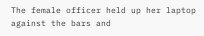The female officer held up her laptop against the bars and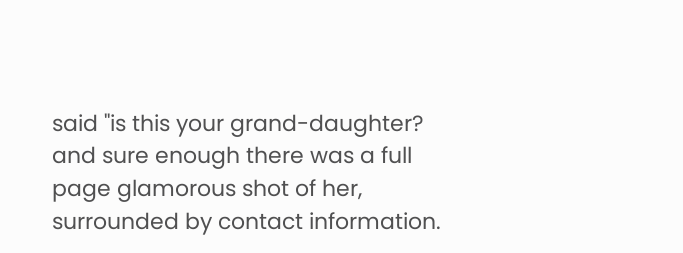said "is this your grand-daughter? and sure enough there was a full page glamorous shot of her, surrounded by contact information.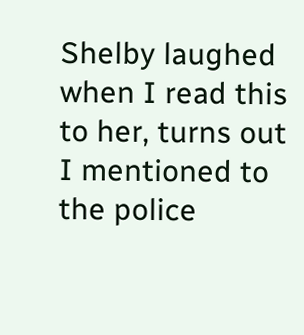Shelby laughed when I read this to her, turns out I mentioned to the police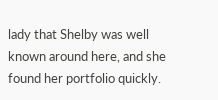lady that Shelby was well known around here, and she found her portfolio quickly.